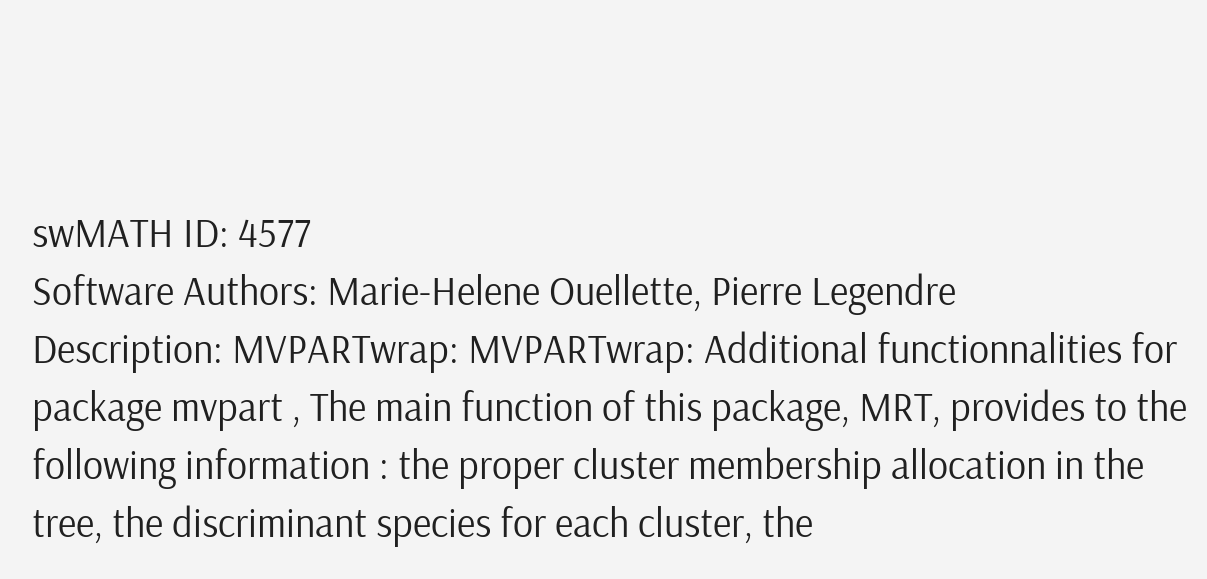swMATH ID: 4577
Software Authors: Marie-Helene Ouellette, Pierre Legendre
Description: MVPARTwrap: MVPARTwrap: Additional functionnalities for package mvpart , The main function of this package, MRT, provides to the following information : the proper cluster membership allocation in the tree, the discriminant species for each cluster, the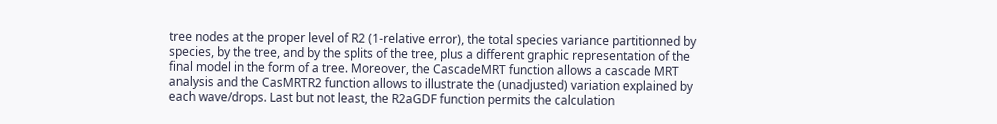tree nodes at the proper level of R2 (1-relative error), the total species variance partitionned by species, by the tree, and by the splits of the tree, plus a different graphic representation of the final model in the form of a tree. Moreover, the CascadeMRT function allows a cascade MRT analysis and the CasMRTR2 function allows to illustrate the (unadjusted) variation explained by each wave/drops. Last but not least, the R2aGDF function permits the calculation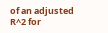of an adjusted R^2 for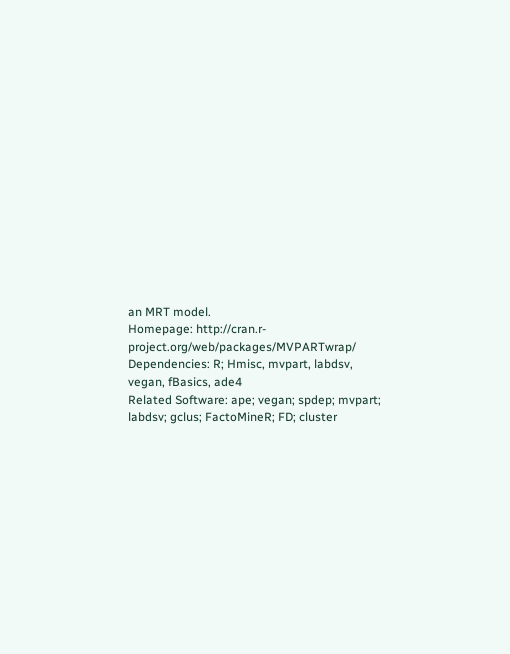an MRT model.
Homepage: http://cran.r-project.org/web/packages/MVPARTwrap/
Dependencies: R; Hmisc, mvpart, labdsv, vegan, fBasics, ade4
Related Software: ape; vegan; spdep; mvpart; labdsv; gclus; FactoMineR; FD; cluster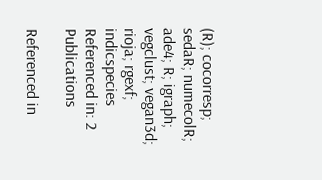(R); cocorresp; sedaR; numecolR; ade4; R; igraph; vegclust; vegan3d; rioja; rgexf; indicspecies
Referenced in: 2 Publications

Referenced in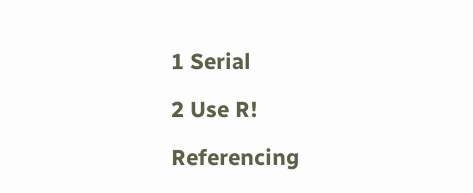1 Serial

2 Use R!

Referencing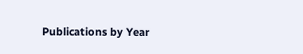Publications by Year